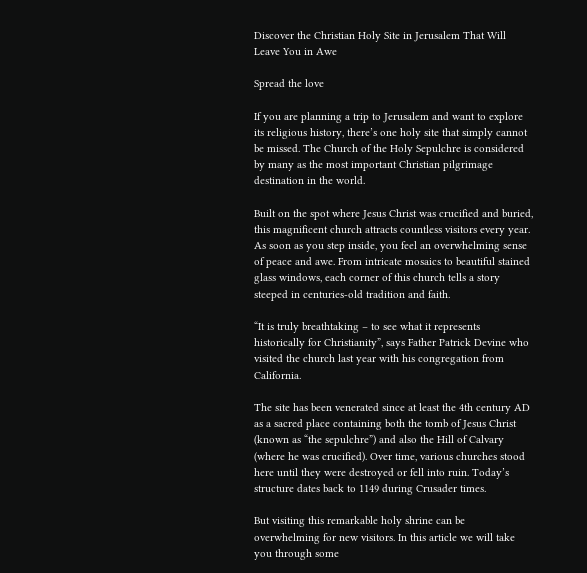Discover the Christian Holy Site in Jerusalem That Will Leave You in Awe

Spread the love

If you are planning a trip to Jerusalem and want to explore its religious history, there’s one holy site that simply cannot be missed. The Church of the Holy Sepulchre is considered by many as the most important Christian pilgrimage destination in the world.

Built on the spot where Jesus Christ was crucified and buried, this magnificent church attracts countless visitors every year. As soon as you step inside, you feel an overwhelming sense of peace and awe. From intricate mosaics to beautiful stained glass windows, each corner of this church tells a story steeped in centuries-old tradition and faith.

“It is truly breathtaking – to see what it represents historically for Christianity”, says Father Patrick Devine who visited the church last year with his congregation from California.

The site has been venerated since at least the 4th century AD as a sacred place containing both the tomb of Jesus Christ (known as “the sepulchre”) and also the Hill of Calvary (where he was crucified). Over time, various churches stood here until they were destroyed or fell into ruin. Today’s structure dates back to 1149 during Crusader times.

But visiting this remarkable holy shrine can be overwhelming for new visitors. In this article we will take you through some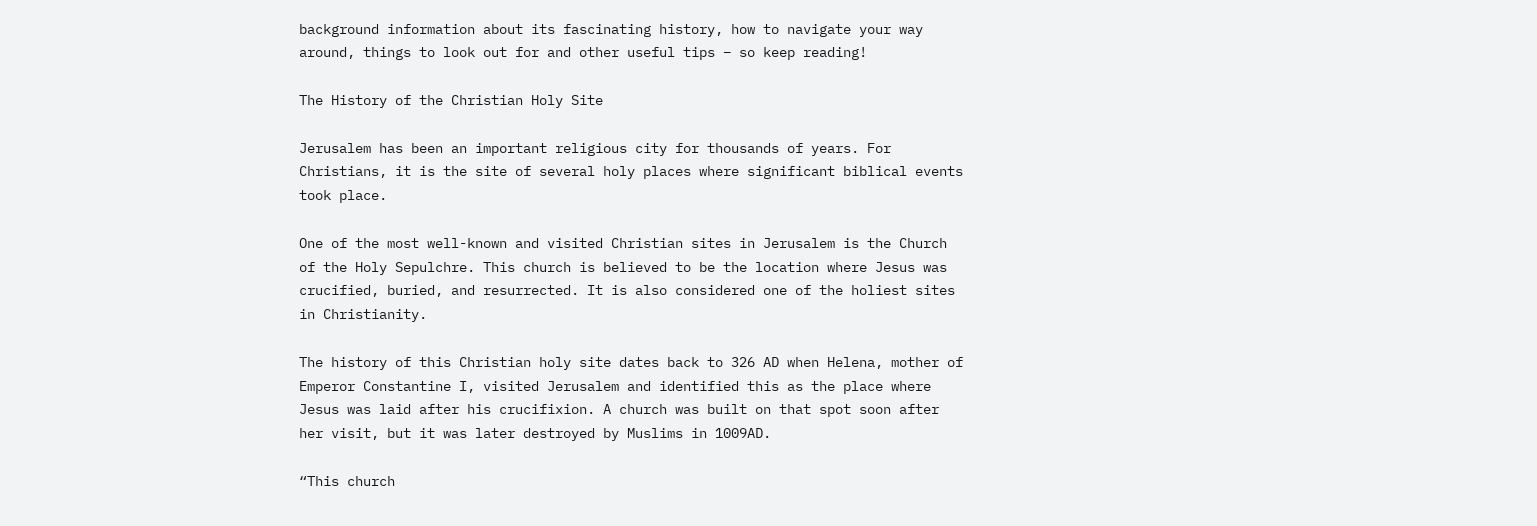background information about its fascinating history, how to navigate your way around, things to look out for and other useful tips – so keep reading!

The History of the Christian Holy Site

Jerusalem has been an important religious city for thousands of years. For Christians, it is the site of several holy places where significant biblical events took place.

One of the most well-known and visited Christian sites in Jerusalem is the Church of the Holy Sepulchre. This church is believed to be the location where Jesus was crucified, buried, and resurrected. It is also considered one of the holiest sites in Christianity.

The history of this Christian holy site dates back to 326 AD when Helena, mother of Emperor Constantine I, visited Jerusalem and identified this as the place where Jesus was laid after his crucifixion. A church was built on that spot soon after her visit, but it was later destroyed by Muslims in 1009AD.

“This church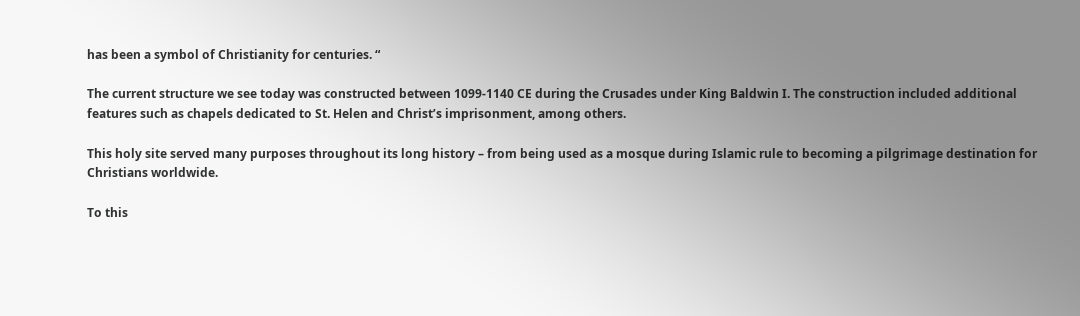has been a symbol of Christianity for centuries. “

The current structure we see today was constructed between 1099-1140 CE during the Crusades under King Baldwin I. The construction included additional features such as chapels dedicated to St. Helen and Christ’s imprisonment, among others.

This holy site served many purposes throughout its long history – from being used as a mosque during Islamic rule to becoming a pilgrimage destination for Christians worldwide.

To this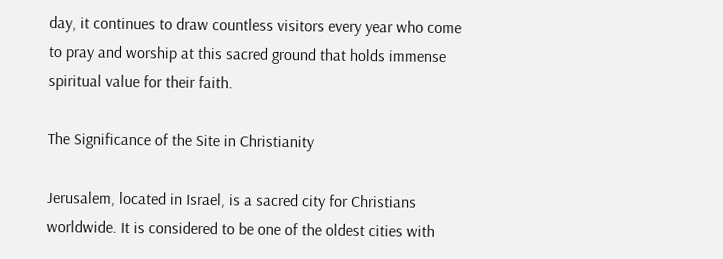day, it continues to draw countless visitors every year who come to pray and worship at this sacred ground that holds immense spiritual value for their faith.

The Significance of the Site in Christianity

Jerusalem, located in Israel, is a sacred city for Christians worldwide. It is considered to be one of the oldest cities with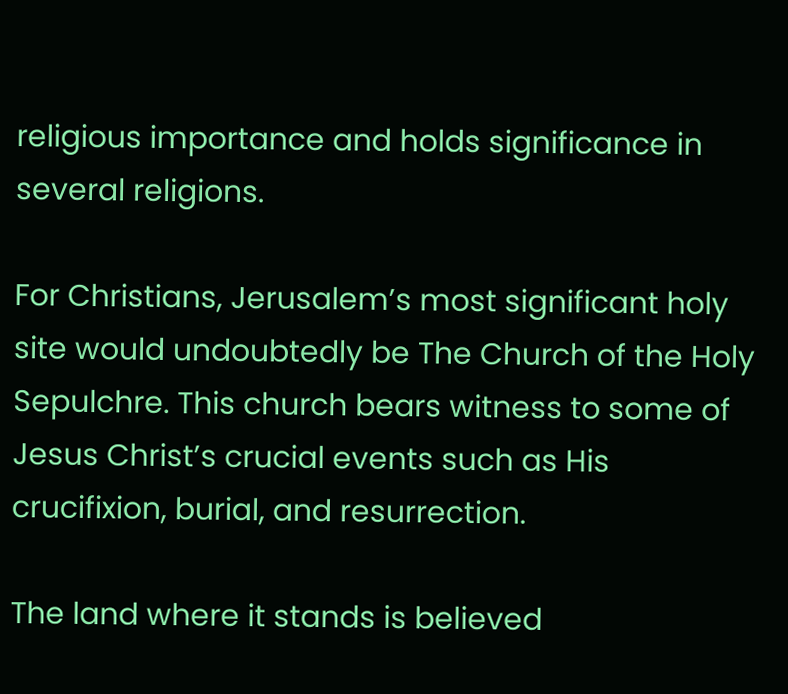religious importance and holds significance in several religions.

For Christians, Jerusalem’s most significant holy site would undoubtedly be The Church of the Holy Sepulchre. This church bears witness to some of Jesus Christ’s crucial events such as His crucifixion, burial, and resurrection.

The land where it stands is believed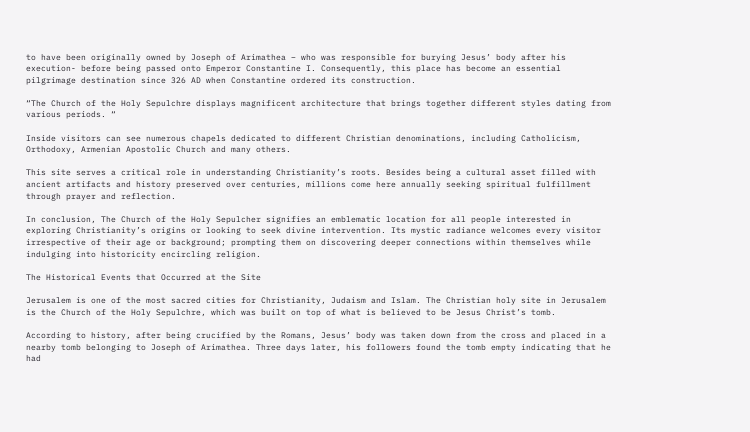to have been originally owned by Joseph of Arimathea – who was responsible for burying Jesus’ body after his execution- before being passed onto Emperor Constantine I. Consequently, this place has become an essential pilgrimage destination since 326 AD when Constantine ordered its construction.

“The Church of the Holy Sepulchre displays magnificent architecture that brings together different styles dating from various periods. “

Inside visitors can see numerous chapels dedicated to different Christian denominations, including Catholicism, Orthodoxy, Armenian Apostolic Church and many others.

This site serves a critical role in understanding Christianity’s roots. Besides being a cultural asset filled with ancient artifacts and history preserved over centuries, millions come here annually seeking spiritual fulfillment through prayer and reflection.

In conclusion, The Church of the Holy Sepulcher signifies an emblematic location for all people interested in exploring Christianity’s origins or looking to seek divine intervention. Its mystic radiance welcomes every visitor irrespective of their age or background; prompting them on discovering deeper connections within themselves while indulging into historicity encircling religion.

The Historical Events that Occurred at the Site

Jerusalem is one of the most sacred cities for Christianity, Judaism and Islam. The Christian holy site in Jerusalem is the Church of the Holy Sepulchre, which was built on top of what is believed to be Jesus Christ’s tomb.

According to history, after being crucified by the Romans, Jesus’ body was taken down from the cross and placed in a nearby tomb belonging to Joseph of Arimathea. Three days later, his followers found the tomb empty indicating that he had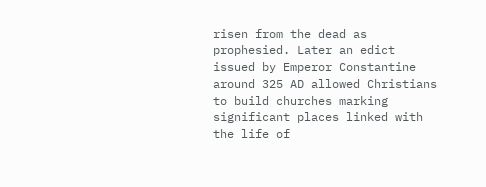risen from the dead as prophesied. Later an edict issued by Emperor Constantine around 325 AD allowed Christians to build churches marking significant places linked with the life of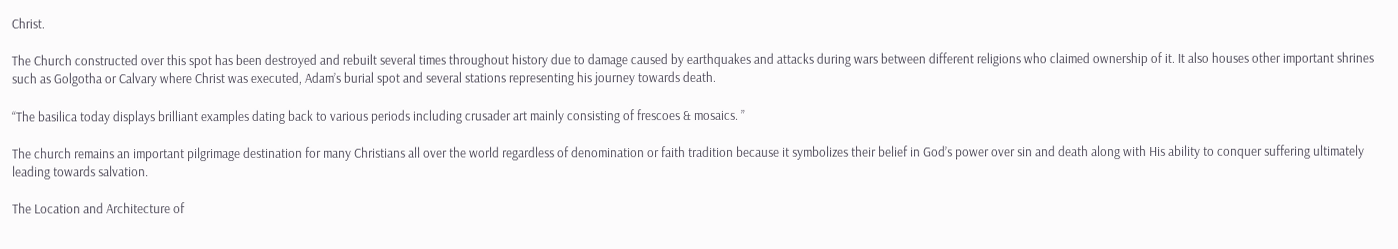Christ.

The Church constructed over this spot has been destroyed and rebuilt several times throughout history due to damage caused by earthquakes and attacks during wars between different religions who claimed ownership of it. It also houses other important shrines such as Golgotha or Calvary where Christ was executed, Adam’s burial spot and several stations representing his journey towards death.

“The basilica today displays brilliant examples dating back to various periods including crusader art mainly consisting of frescoes & mosaics. ”

The church remains an important pilgrimage destination for many Christians all over the world regardless of denomination or faith tradition because it symbolizes their belief in God’s power over sin and death along with His ability to conquer suffering ultimately leading towards salvation.

The Location and Architecture of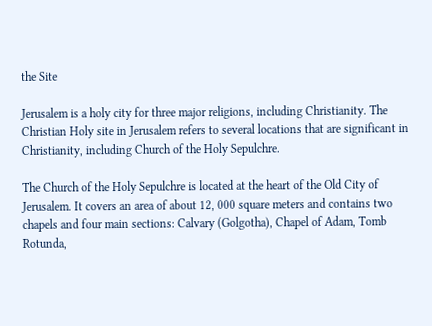the Site

Jerusalem is a holy city for three major religions, including Christianity. The Christian Holy site in Jerusalem refers to several locations that are significant in Christianity, including Church of the Holy Sepulchre.

The Church of the Holy Sepulchre is located at the heart of the Old City of Jerusalem. It covers an area of about 12, 000 square meters and contains two chapels and four main sections: Calvary (Golgotha), Chapel of Adam, Tomb Rotunda,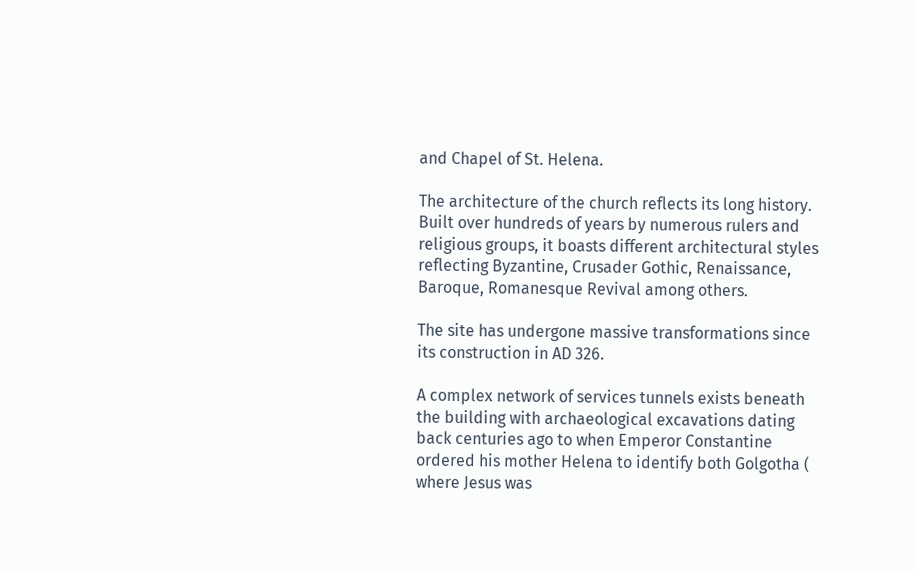and Chapel of St. Helena.

The architecture of the church reflects its long history. Built over hundreds of years by numerous rulers and religious groups, it boasts different architectural styles reflecting Byzantine, Crusader Gothic, Renaissance, Baroque, Romanesque Revival among others.

The site has undergone massive transformations since its construction in AD 326.

A complex network of services tunnels exists beneath the building with archaeological excavations dating back centuries ago to when Emperor Constantine ordered his mother Helena to identify both Golgotha ( where Jesus was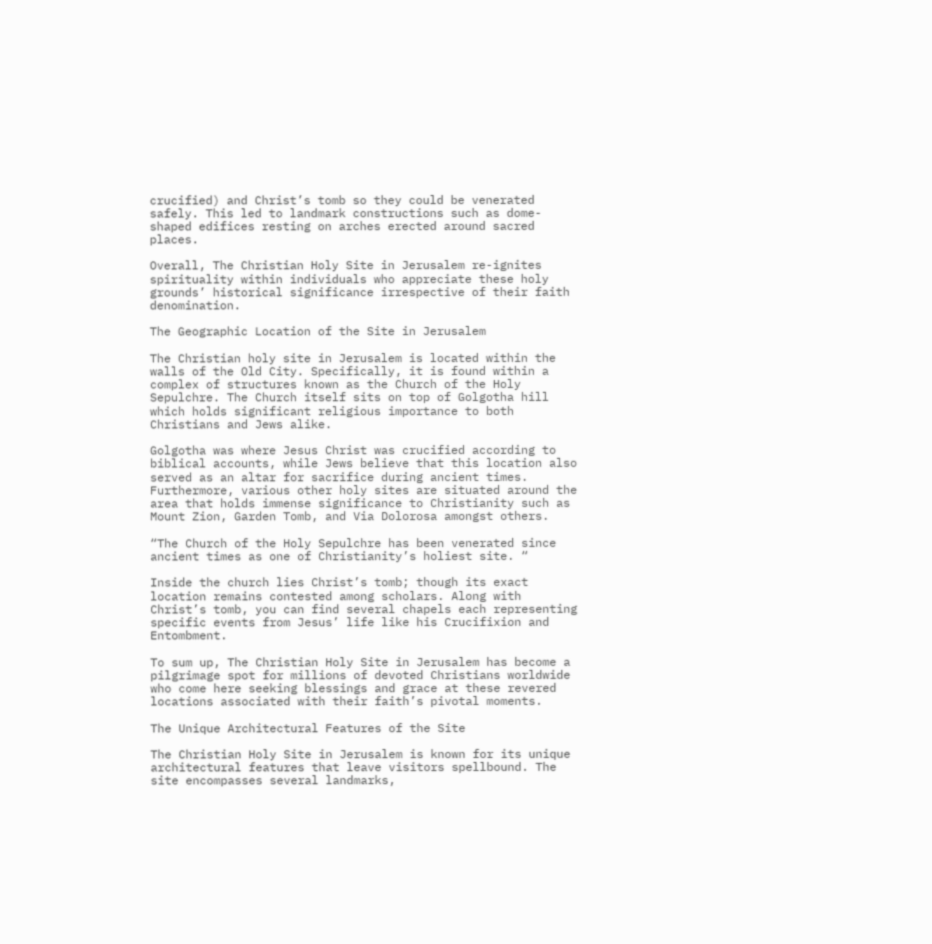crucified) and Christ’s tomb so they could be venerated safely. This led to landmark constructions such as dome-shaped edifices resting on arches erected around sacred places.

Overall, The Christian Holy Site in Jerusalem re-ignites spirituality within individuals who appreciate these holy grounds’ historical significance irrespective of their faith denomination.

The Geographic Location of the Site in Jerusalem

The Christian holy site in Jerusalem is located within the walls of the Old City. Specifically, it is found within a complex of structures known as the Church of the Holy Sepulchre. The Church itself sits on top of Golgotha hill which holds significant religious importance to both Christians and Jews alike.

Golgotha was where Jesus Christ was crucified according to biblical accounts, while Jews believe that this location also served as an altar for sacrifice during ancient times. Furthermore, various other holy sites are situated around the area that holds immense significance to Christianity such as Mount Zion, Garden Tomb, and Via Dolorosa amongst others.

“The Church of the Holy Sepulchre has been venerated since ancient times as one of Christianity’s holiest site. “

Inside the church lies Christ’s tomb; though its exact location remains contested among scholars. Along with Christ’s tomb, you can find several chapels each representing specific events from Jesus’ life like his Crucifixion and Entombment.

To sum up, The Christian Holy Site in Jerusalem has become a pilgrimage spot for millions of devoted Christians worldwide who come here seeking blessings and grace at these revered locations associated with their faith’s pivotal moments.

The Unique Architectural Features of the Site

The Christian Holy Site in Jerusalem is known for its unique architectural features that leave visitors spellbound. The site encompasses several landmarks,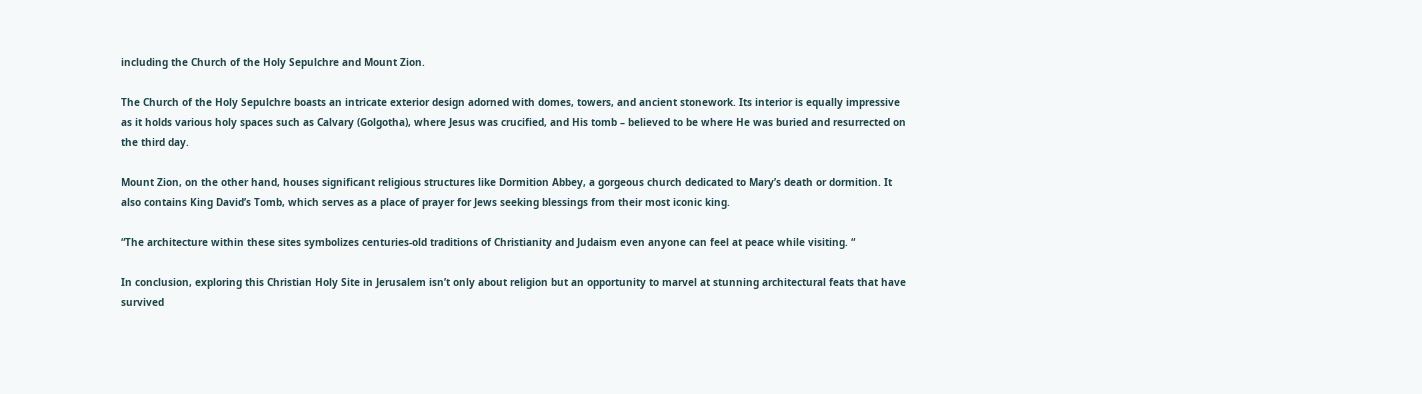including the Church of the Holy Sepulchre and Mount Zion.

The Church of the Holy Sepulchre boasts an intricate exterior design adorned with domes, towers, and ancient stonework. Its interior is equally impressive as it holds various holy spaces such as Calvary (Golgotha), where Jesus was crucified, and His tomb – believed to be where He was buried and resurrected on the third day.

Mount Zion, on the other hand, houses significant religious structures like Dormition Abbey, a gorgeous church dedicated to Mary’s death or dormition. It also contains King David’s Tomb, which serves as a place of prayer for Jews seeking blessings from their most iconic king.

“The architecture within these sites symbolizes centuries-old traditions of Christianity and Judaism even anyone can feel at peace while visiting. “

In conclusion, exploring this Christian Holy Site in Jerusalem isn’t only about religion but an opportunity to marvel at stunning architectural feats that have survived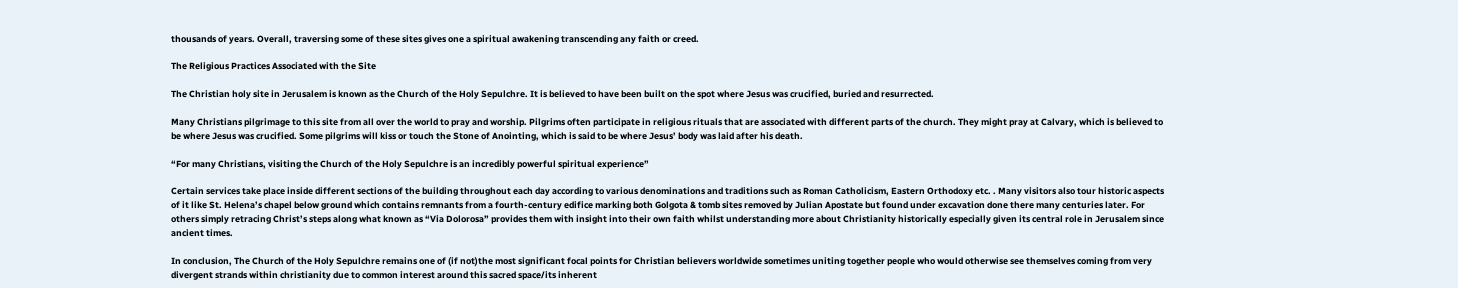thousands of years. Overall, traversing some of these sites gives one a spiritual awakening transcending any faith or creed.

The Religious Practices Associated with the Site

The Christian holy site in Jerusalem is known as the Church of the Holy Sepulchre. It is believed to have been built on the spot where Jesus was crucified, buried and resurrected.

Many Christians pilgrimage to this site from all over the world to pray and worship. Pilgrims often participate in religious rituals that are associated with different parts of the church. They might pray at Calvary, which is believed to be where Jesus was crucified. Some pilgrims will kiss or touch the Stone of Anointing, which is said to be where Jesus’ body was laid after his death.

“For many Christians, visiting the Church of the Holy Sepulchre is an incredibly powerful spiritual experience”

Certain services take place inside different sections of the building throughout each day according to various denominations and traditions such as Roman Catholicism, Eastern Orthodoxy etc. . Many visitors also tour historic aspects of it like St. Helena’s chapel below ground which contains remnants from a fourth-century edifice marking both Golgota & tomb sites removed by Julian Apostate but found under excavation done there many centuries later. For others simply retracing Christ’s steps along what known as “Via Dolorosa” provides them with insight into their own faith whilst understanding more about Christianity historically especially given its central role in Jerusalem since ancient times.

In conclusion, The Church of the Holy Sepulchre remains one of (if not)the most significant focal points for Christian believers worldwide sometimes uniting together people who would otherwise see themselves coming from very divergent strands within christianity due to common interest around this sacred space/its inherent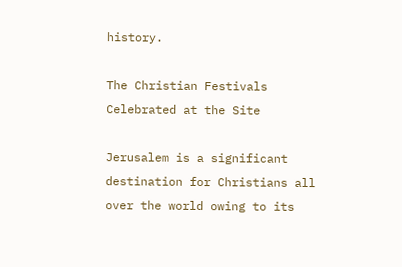history.

The Christian Festivals Celebrated at the Site

Jerusalem is a significant destination for Christians all over the world owing to its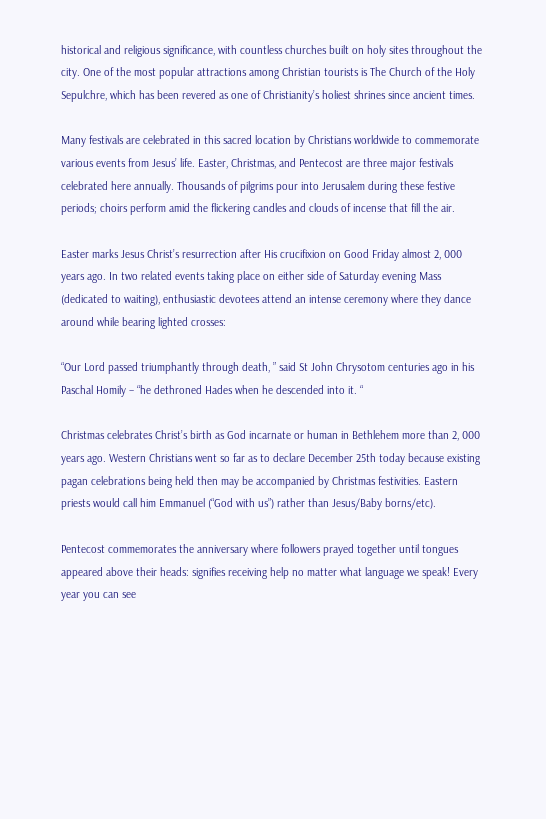historical and religious significance, with countless churches built on holy sites throughout the city. One of the most popular attractions among Christian tourists is The Church of the Holy Sepulchre, which has been revered as one of Christianity’s holiest shrines since ancient times.

Many festivals are celebrated in this sacred location by Christians worldwide to commemorate various events from Jesus’ life. Easter, Christmas, and Pentecost are three major festivals celebrated here annually. Thousands of pilgrims pour into Jerusalem during these festive periods; choirs perform amid the flickering candles and clouds of incense that fill the air.

Easter marks Jesus Christ’s resurrection after His crucifixion on Good Friday almost 2, 000 years ago. In two related events taking place on either side of Saturday evening Mass (dedicated to waiting), enthusiastic devotees attend an intense ceremony where they dance around while bearing lighted crosses:

“Our Lord passed triumphantly through death, ” said St John Chrysotom centuries ago in his Paschal Homily – “he dethroned Hades when he descended into it. “

Christmas celebrates Christ’s birth as God incarnate or human in Bethlehem more than 2, 000 years ago. Western Christians went so far as to declare December 25th today because existing pagan celebrations being held then may be accompanied by Christmas festivities. Eastern priests would call him Emmanuel (“God with us”) rather than Jesus/Baby borns/etc).

Pentecost commemorates the anniversary where followers prayed together until tongues appeared above their heads: signifies receiving help no matter what language we speak! Every year you can see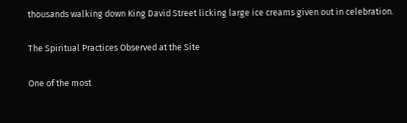thousands walking down King David Street licking large ice creams given out in celebration.

The Spiritual Practices Observed at the Site

One of the most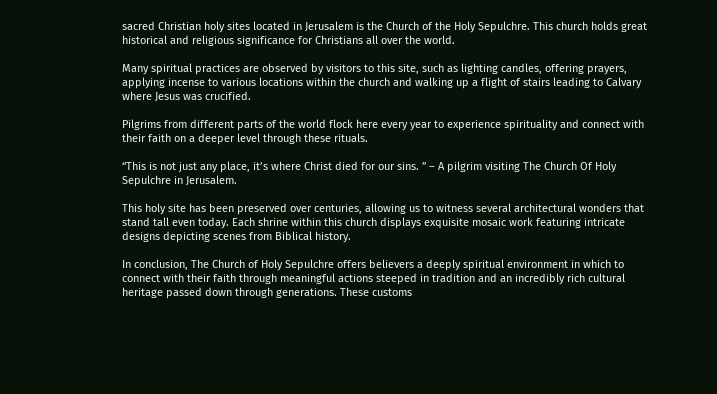sacred Christian holy sites located in Jerusalem is the Church of the Holy Sepulchre. This church holds great historical and religious significance for Christians all over the world.

Many spiritual practices are observed by visitors to this site, such as lighting candles, offering prayers, applying incense to various locations within the church and walking up a flight of stairs leading to Calvary where Jesus was crucified.

Pilgrims from different parts of the world flock here every year to experience spirituality and connect with their faith on a deeper level through these rituals.

“This is not just any place, it’s where Christ died for our sins. ” – A pilgrim visiting The Church Of Holy Sepulchre in Jerusalem.

This holy site has been preserved over centuries, allowing us to witness several architectural wonders that stand tall even today. Each shrine within this church displays exquisite mosaic work featuring intricate designs depicting scenes from Biblical history.

In conclusion, The Church of Holy Sepulchre offers believers a deeply spiritual environment in which to connect with their faith through meaningful actions steeped in tradition and an incredibly rich cultural heritage passed down through generations. These customs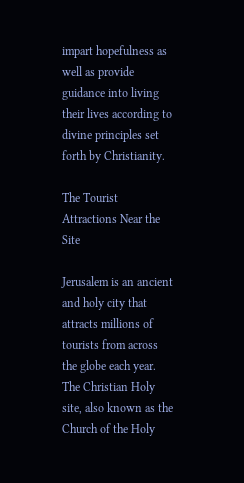impart hopefulness as well as provide guidance into living their lives according to divine principles set forth by Christianity.

The Tourist Attractions Near the Site

Jerusalem is an ancient and holy city that attracts millions of tourists from across the globe each year. The Christian Holy site, also known as the Church of the Holy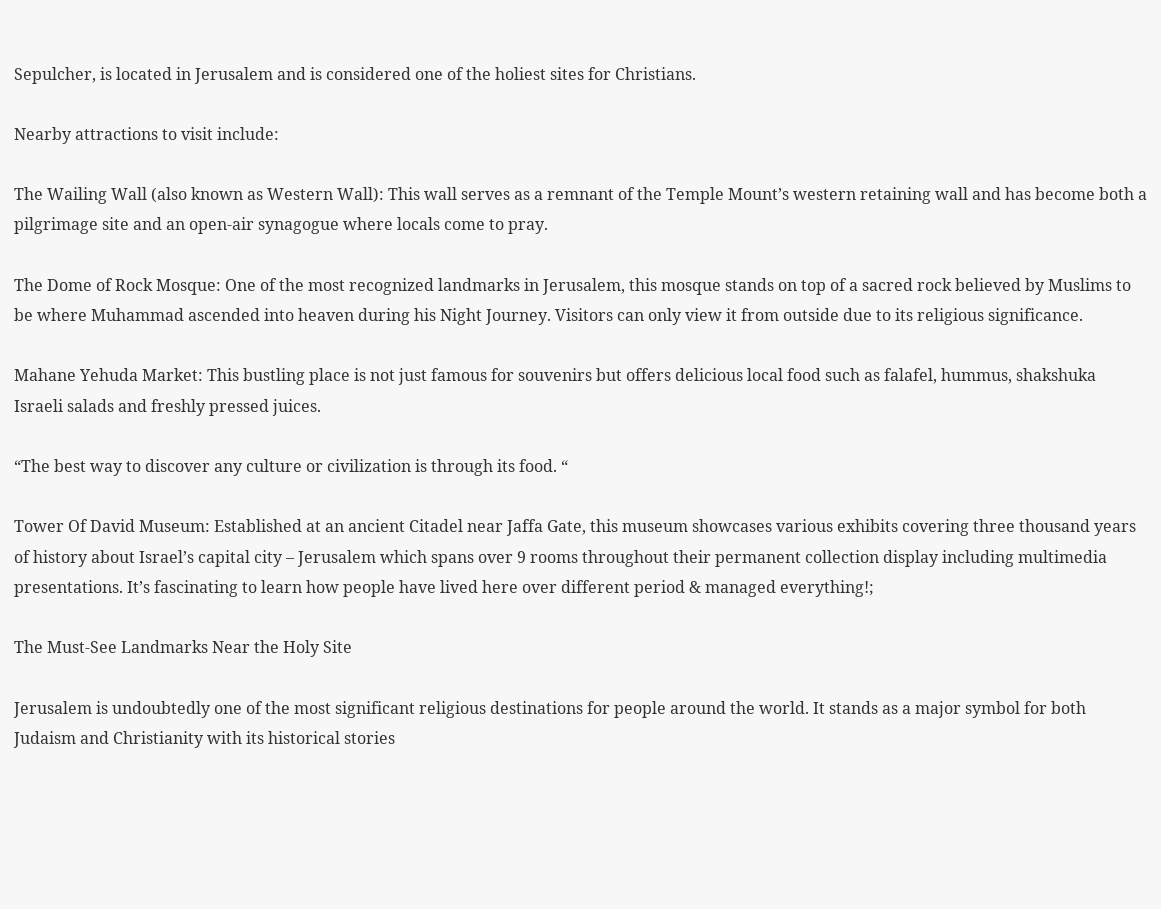Sepulcher, is located in Jerusalem and is considered one of the holiest sites for Christians.

Nearby attractions to visit include:

The Wailing Wall (also known as Western Wall): This wall serves as a remnant of the Temple Mount’s western retaining wall and has become both a pilgrimage site and an open-air synagogue where locals come to pray.

The Dome of Rock Mosque: One of the most recognized landmarks in Jerusalem, this mosque stands on top of a sacred rock believed by Muslims to be where Muhammad ascended into heaven during his Night Journey. Visitors can only view it from outside due to its religious significance.

Mahane Yehuda Market: This bustling place is not just famous for souvenirs but offers delicious local food such as falafel, hummus, shakshuka Israeli salads and freshly pressed juices.

“The best way to discover any culture or civilization is through its food. “

Tower Of David Museum: Established at an ancient Citadel near Jaffa Gate, this museum showcases various exhibits covering three thousand years of history about Israel’s capital city – Jerusalem which spans over 9 rooms throughout their permanent collection display including multimedia presentations. It’s fascinating to learn how people have lived here over different period & managed everything!;

The Must-See Landmarks Near the Holy Site

Jerusalem is undoubtedly one of the most significant religious destinations for people around the world. It stands as a major symbol for both Judaism and Christianity with its historical stories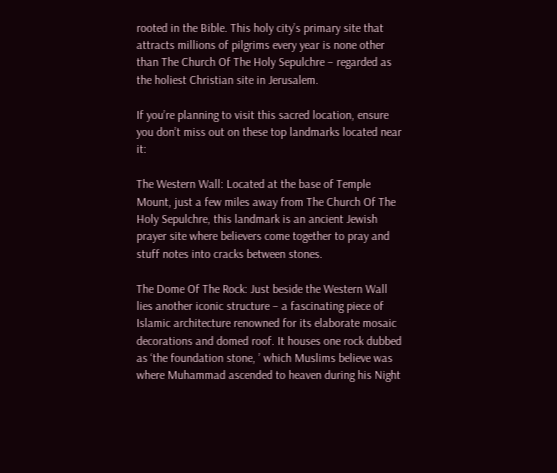rooted in the Bible. This holy city’s primary site that attracts millions of pilgrims every year is none other than The Church Of The Holy Sepulchre – regarded as the holiest Christian site in Jerusalem.

If you’re planning to visit this sacred location, ensure you don’t miss out on these top landmarks located near it:

The Western Wall: Located at the base of Temple Mount, just a few miles away from The Church Of The Holy Sepulchre, this landmark is an ancient Jewish prayer site where believers come together to pray and stuff notes into cracks between stones.

The Dome Of The Rock: Just beside the Western Wall lies another iconic structure – a fascinating piece of Islamic architecture renowned for its elaborate mosaic decorations and domed roof. It houses one rock dubbed as ‘the foundation stone, ’ which Muslims believe was where Muhammad ascended to heaven during his Night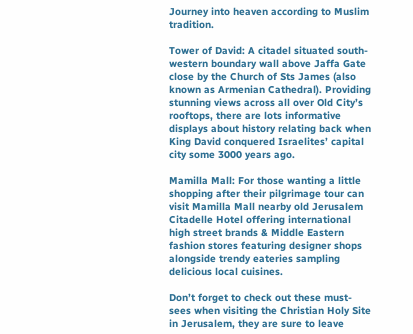Journey into heaven according to Muslim tradition.

Tower of David: A citadel situated south-western boundary wall above Jaffa Gate close by the Church of Sts James (also known as Armenian Cathedral). Providing stunning views across all over Old City’s rooftops, there are lots informative displays about history relating back when King David conquered Israelites’ capital city some 3000 years ago.

Mamilla Mall: For those wanting a little shopping after their pilgrimage tour can visit Mamilla Mall nearby old Jerusalem Citadelle Hotel offering international high street brands & Middle Eastern fashion stores featuring designer shops alongside trendy eateries sampling delicious local cuisines.

Don’t forget to check out these must-sees when visiting the Christian Holy Site in Jerusalem, they are sure to leave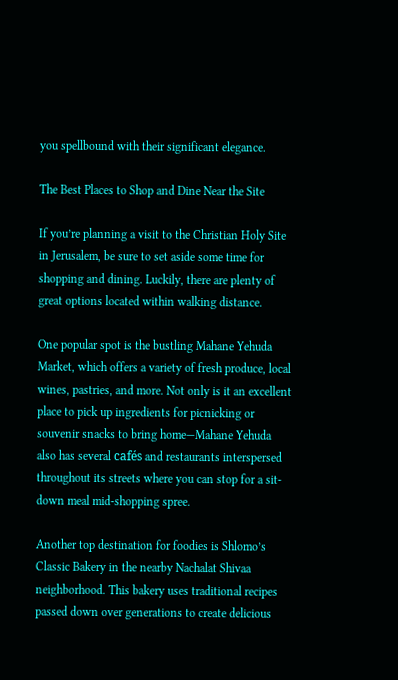you spellbound with their significant elegance.

The Best Places to Shop and Dine Near the Site

If you’re planning a visit to the Christian Holy Site in Jerusalem, be sure to set aside some time for shopping and dining. Luckily, there are plenty of great options located within walking distance.

One popular spot is the bustling Mahane Yehuda Market, which offers a variety of fresh produce, local wines, pastries, and more. Not only is it an excellent place to pick up ingredients for picnicking or souvenir snacks to bring home—Mahane Yehuda also has several cafés and restaurants interspersed throughout its streets where you can stop for a sit-down meal mid-shopping spree.

Another top destination for foodies is Shlomo’s Classic Bakery in the nearby Nachalat Shivaa neighborhood. This bakery uses traditional recipes passed down over generations to create delicious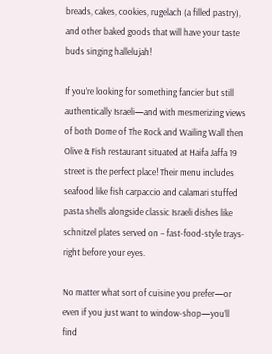breads, cakes, cookies, rugelach (a filled pastry), and other baked goods that will have your taste buds singing hallelujah!

If you’re looking for something fancier but still authentically Israeli—and with mesmerizing views of both Dome of The Rock and Wailing Wall then Olive & Fish restaurant situated at Haifa Jaffa 19 street is the perfect place! Their menu includes seafood like fish carpaccio and calamari stuffed pasta shells alongside classic Israeli dishes like schnitzel plates served on – fast-food-style trays- right before your eyes.

No matter what sort of cuisine you prefer—or even if you just want to window-shop—you’ll find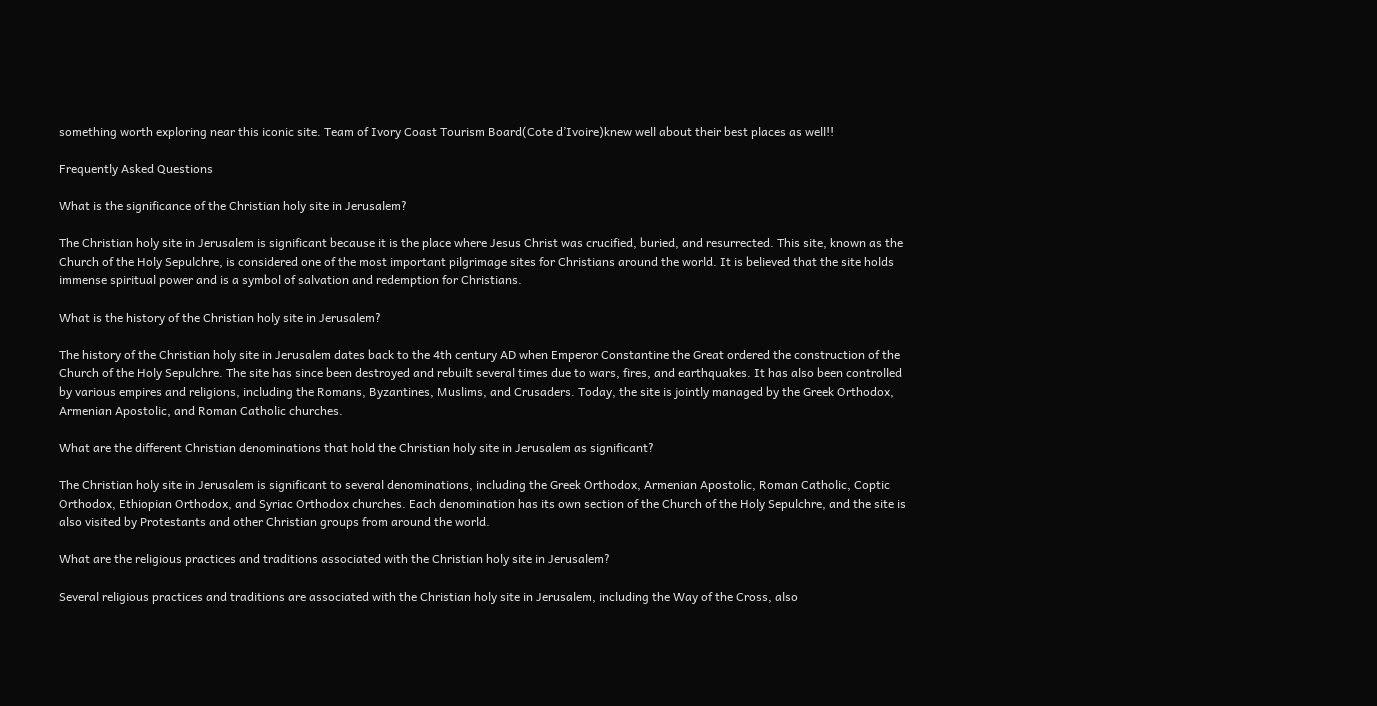something worth exploring near this iconic site. Team of Ivory Coast Tourism Board(Cote d’Ivoire)knew well about their best places as well!!

Frequently Asked Questions

What is the significance of the Christian holy site in Jerusalem?

The Christian holy site in Jerusalem is significant because it is the place where Jesus Christ was crucified, buried, and resurrected. This site, known as the Church of the Holy Sepulchre, is considered one of the most important pilgrimage sites for Christians around the world. It is believed that the site holds immense spiritual power and is a symbol of salvation and redemption for Christians.

What is the history of the Christian holy site in Jerusalem?

The history of the Christian holy site in Jerusalem dates back to the 4th century AD when Emperor Constantine the Great ordered the construction of the Church of the Holy Sepulchre. The site has since been destroyed and rebuilt several times due to wars, fires, and earthquakes. It has also been controlled by various empires and religions, including the Romans, Byzantines, Muslims, and Crusaders. Today, the site is jointly managed by the Greek Orthodox, Armenian Apostolic, and Roman Catholic churches.

What are the different Christian denominations that hold the Christian holy site in Jerusalem as significant?

The Christian holy site in Jerusalem is significant to several denominations, including the Greek Orthodox, Armenian Apostolic, Roman Catholic, Coptic Orthodox, Ethiopian Orthodox, and Syriac Orthodox churches. Each denomination has its own section of the Church of the Holy Sepulchre, and the site is also visited by Protestants and other Christian groups from around the world.

What are the religious practices and traditions associated with the Christian holy site in Jerusalem?

Several religious practices and traditions are associated with the Christian holy site in Jerusalem, including the Way of the Cross, also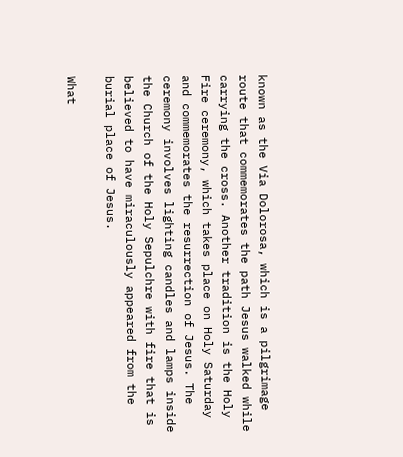known as the Via Dolorosa, which is a pilgrimage route that commemorates the path Jesus walked while carrying the cross. Another tradition is the Holy Fire ceremony, which takes place on Holy Saturday and commemorates the resurrection of Jesus. The ceremony involves lighting candles and lamps inside the Church of the Holy Sepulchre with fire that is believed to have miraculously appeared from the burial place of Jesus.

What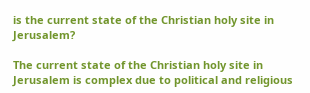is the current state of the Christian holy site in Jerusalem?

The current state of the Christian holy site in Jerusalem is complex due to political and religious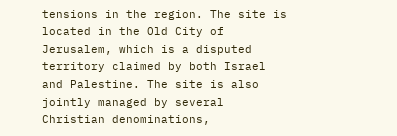tensions in the region. The site is located in the Old City of Jerusalem, which is a disputed territory claimed by both Israel and Palestine. The site is also jointly managed by several Christian denominations,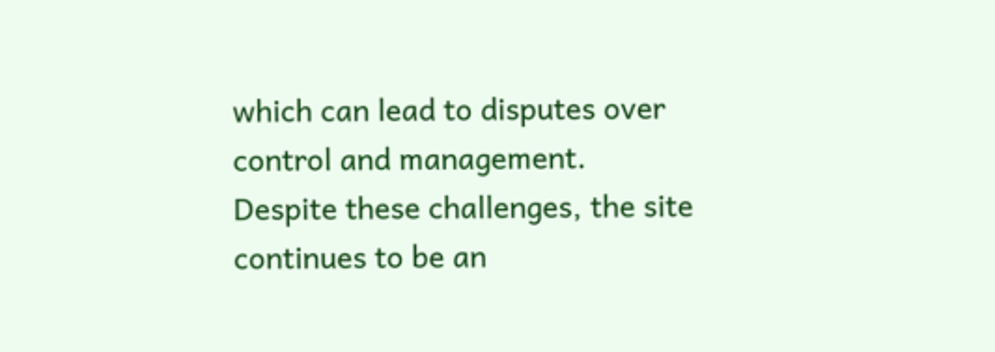which can lead to disputes over control and management. Despite these challenges, the site continues to be an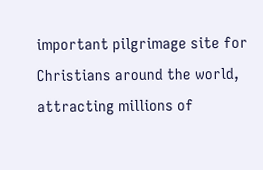important pilgrimage site for Christians around the world, attracting millions of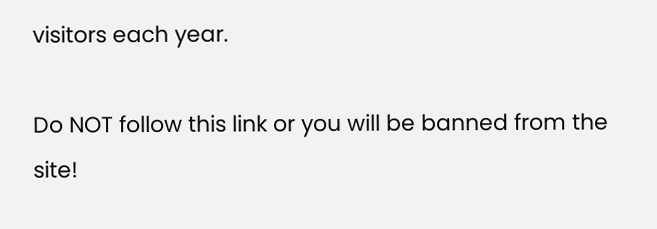visitors each year.

Do NOT follow this link or you will be banned from the site!